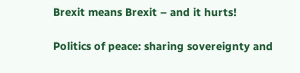Brexit means Brexit – and it hurts!

Politics of peace: sharing sovereignty and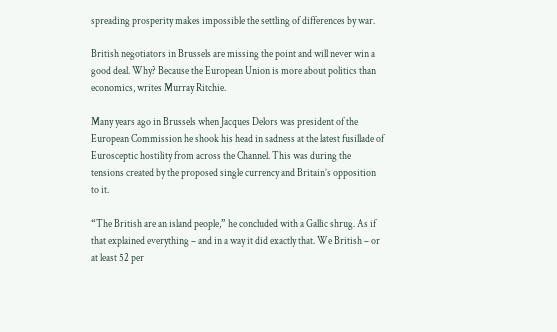spreading prosperity makes impossible the settling of differences by war.

British negotiators in Brussels are missing the point and will never win a good deal. Why? Because the European Union is more about politics than economics, writes Murray Ritchie.

Many years ago in Brussels when Jacques Delors was president of the European Commission he shook his head in sadness at the latest fusillade of Eurosceptic hostility from across the Channel. This was during the tensions created by the proposed single currency and Britain’s opposition to it.

“The British are an island people,” he concluded with a Gallic shrug. As if that explained everything – and in a way it did exactly that. We British – or at least 52 per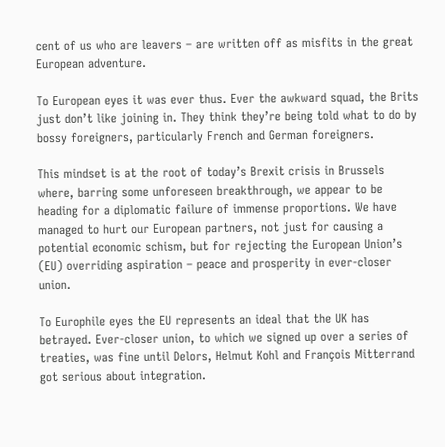cent of us who are leavers – are written off as misfits in the great European adventure.

To European eyes it was ever thus. Ever the awkward squad, the Brits just don’t like joining in. They think they’re being told what to do by bossy foreigners, particularly French and German foreigners.

This mindset is at the root of today’s Brexit crisis in Brussels where, barring some unforeseen breakthrough, we appear to be heading for a diplomatic failure of immense proportions. We have managed to hurt our European partners, not just for causing a potential economic schism, but for rejecting the European Union’s (EU) overriding aspiration – peace and prosperity in ever-closer union.

To Europhile eyes the EU represents an ideal that the UK has betrayed. Ever-closer union, to which we signed up over a series of treaties, was fine until Delors, Helmut Kohl and François Mitterrand got serious about integration.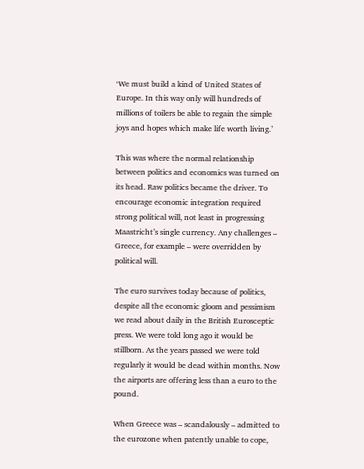‘We must build a kind of United States of Europe. In this way only will hundreds of millions of toilers be able to regain the simple joys and hopes which make life worth living.’

This was where the normal relationship between politics and economics was turned on its head. Raw politics became the driver. To encourage economic integration required strong political will, not least in progressing Maastricht’s single currency. Any challenges – Greece, for example – were overridden by political will.

The euro survives today because of politics, despite all the economic gloom and pessimism we read about daily in the British Eurosceptic press. We were told long ago it would be stillborn. As the years passed we were told regularly it would be dead within months. Now the airports are offering less than a euro to the pound.

When Greece was – scandalously – admitted to the eurozone when patently unable to cope,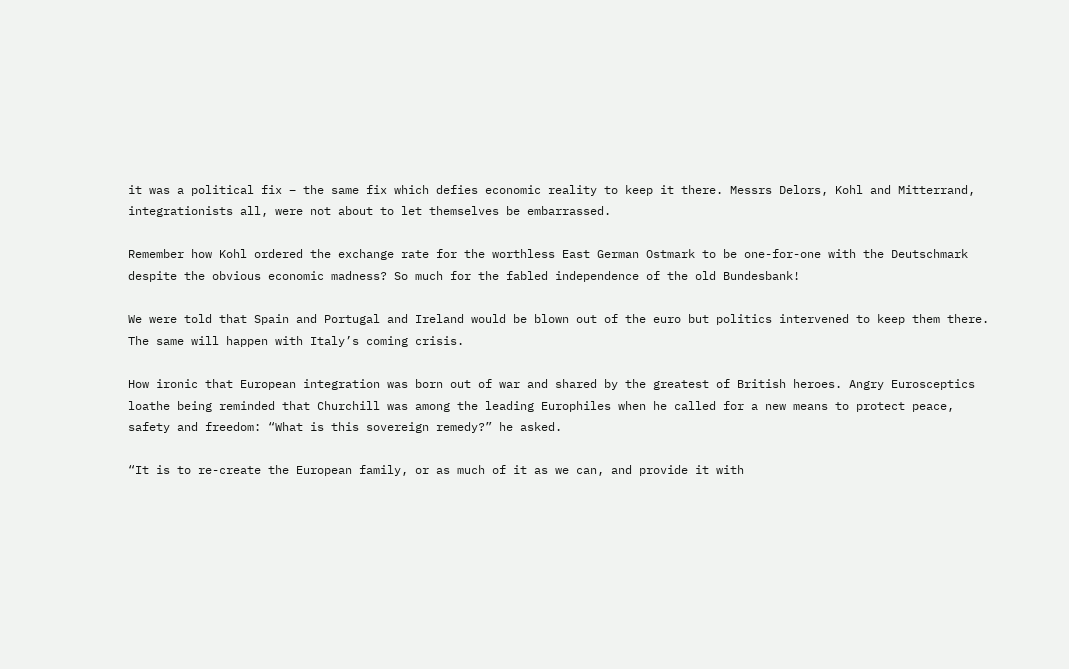it was a political fix – the same fix which defies economic reality to keep it there. Messrs Delors, Kohl and Mitterrand, integrationists all, were not about to let themselves be embarrassed.

Remember how Kohl ordered the exchange rate for the worthless East German Ostmark to be one-for-one with the Deutschmark despite the obvious economic madness? So much for the fabled independence of the old Bundesbank!

We were told that Spain and Portugal and Ireland would be blown out of the euro but politics intervened to keep them there. The same will happen with Italy’s coming crisis.

How ironic that European integration was born out of war and shared by the greatest of British heroes. Angry Eurosceptics loathe being reminded that Churchill was among the leading Europhiles when he called for a new means to protect peace, safety and freedom: “What is this sovereign remedy?” he asked.

“It is to re-create the European family, or as much of it as we can, and provide it with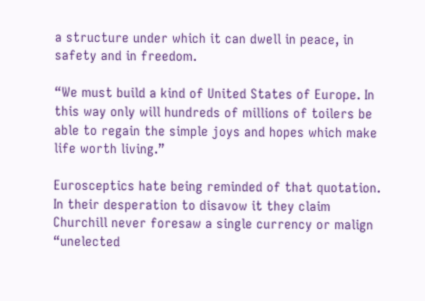a structure under which it can dwell in peace, in safety and in freedom.

“We must build a kind of United States of Europe. In this way only will hundreds of millions of toilers be able to regain the simple joys and hopes which make life worth living.”

Eurosceptics hate being reminded of that quotation. In their desperation to disavow it they claim Churchill never foresaw a single currency or malign “unelected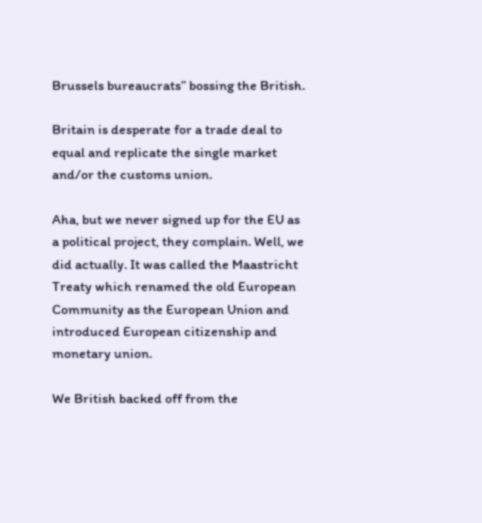Brussels bureaucrats” bossing the British.

Britain is desperate for a trade deal to equal and replicate the single market and/or the customs union.

Aha, but we never signed up for the EU as a political project, they complain. Well, we did actually. It was called the Maastricht Treaty which renamed the old European Community as the European Union and introduced European citizenship and monetary union.

We British backed off from the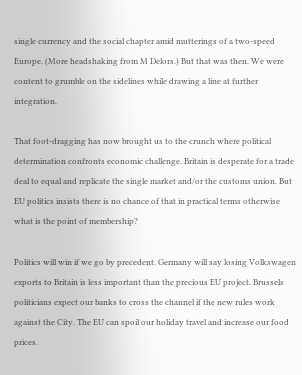single currency and the social chapter amid mutterings of a two-speed Europe. (More headshaking from M Delors.) But that was then. We were content to grumble on the sidelines while drawing a line at further integration.

That foot-dragging has now brought us to the crunch where political determination confronts economic challenge. Britain is desperate for a trade deal to equal and replicate the single market and/or the customs union. But EU politics insists there is no chance of that in practical terms otherwise what is the point of membership?

Politics will win if we go by precedent. Germany will say losing Volkswagen exports to Britain is less important than the precious EU project. Brussels politicians expect our banks to cross the channel if the new rules work against the City. The EU can spoil our holiday travel and increase our food prices.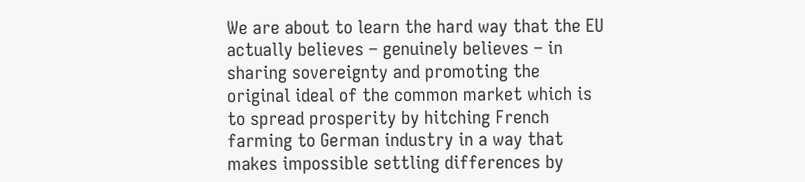We are about to learn the hard way that the EU actually believes – genuinely believes – in sharing sovereignty and promoting the original ideal of the common market which is to spread prosperity by hitching French farming to German industry in a way that makes impossible settling differences by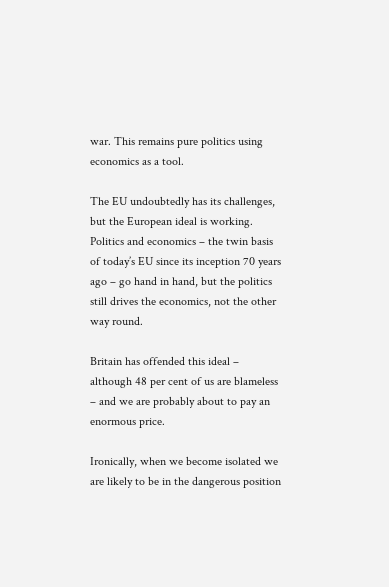war. This remains pure politics using economics as a tool.

The EU undoubtedly has its challenges, but the European ideal is working. Politics and economics – the twin basis of today’s EU since its inception 70 years ago – go hand in hand, but the politics still drives the economics, not the other way round.

Britain has offended this ideal – although 48 per cent of us are blameless – and we are probably about to pay an enormous price.

Ironically, when we become isolated we are likely to be in the dangerous position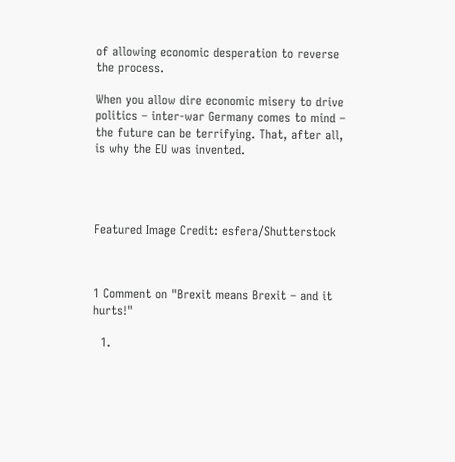of allowing economic desperation to reverse the process.

When you allow dire economic misery to drive politics – inter-war Germany comes to mind – the future can be terrifying. That, after all, is why the EU was invented.




Featured Image Credit: esfera/Shutterstock



1 Comment on "Brexit means Brexit – and it hurts!"

  1.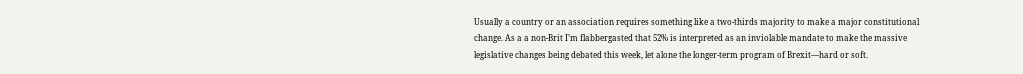Usually a country or an association requires something like a two-thirds majority to make a major constitutional change. As a a non-Brit I’m flabbergasted that 52% is interpreted as an inviolable mandate to make the massive legislative changes being debated this week, let alone the longer-term program of Brexit—hard or soft.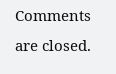Comments are closed.